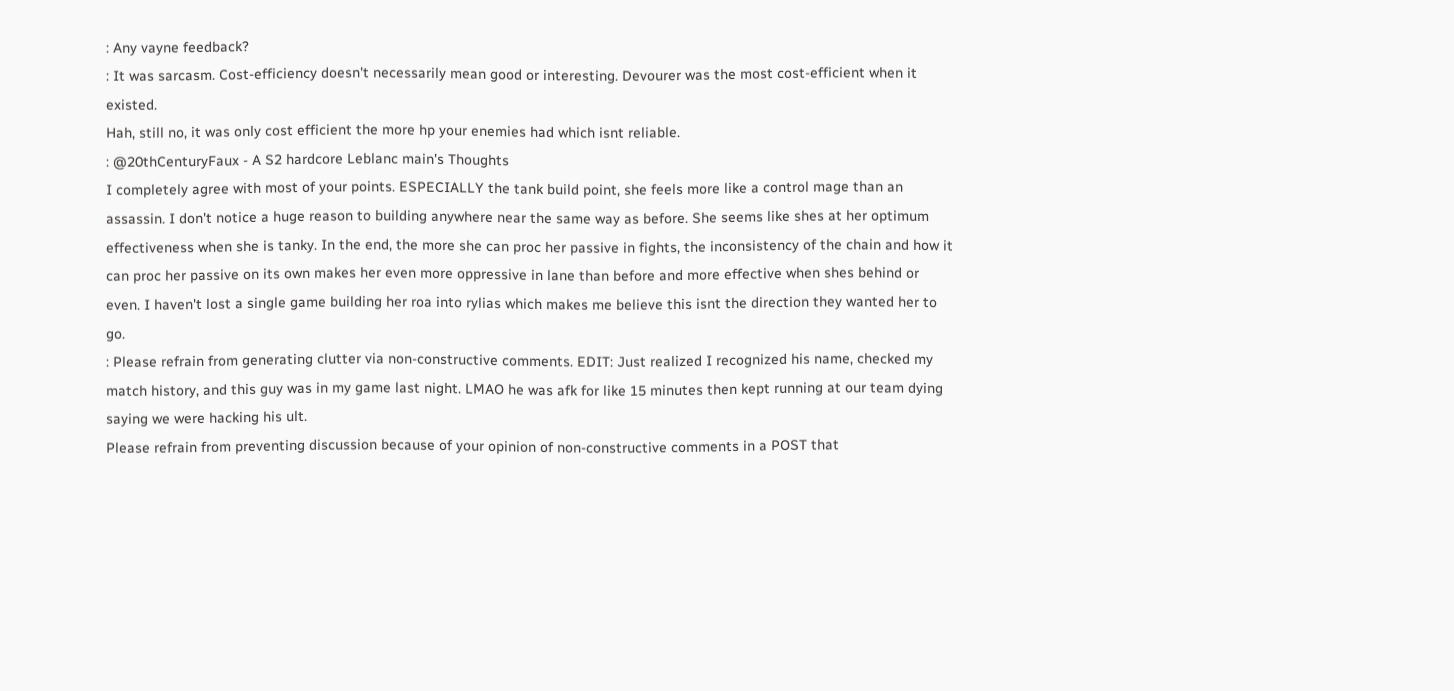: Any vayne feedback?
: It was sarcasm. Cost-efficiency doesn't necessarily mean good or interesting. Devourer was the most cost-efficient when it existed.
Hah, still no, it was only cost efficient the more hp your enemies had which isnt reliable.
: @20thCenturyFaux - A S2 hardcore Leblanc main's Thoughts
I completely agree with most of your points. ESPECIALLY the tank build point, she feels more like a control mage than an assassin. I don't notice a huge reason to building anywhere near the same way as before. She seems like shes at her optimum effectiveness when she is tanky. In the end, the more she can proc her passive in fights, the inconsistency of the chain and how it can proc her passive on its own makes her even more oppressive in lane than before and more effective when shes behind or even. I haven't lost a single game building her roa into rylias which makes me believe this isnt the direction they wanted her to go.
: Please refrain from generating clutter via non-constructive comments. EDIT: Just realized I recognized his name, checked my match history, and this guy was in my game last night. LMAO he was afk for like 15 minutes then kept running at our team dying saying we were hacking his ult.
Please refrain from preventing discussion because of your opinion of non-constructive comments in a POST that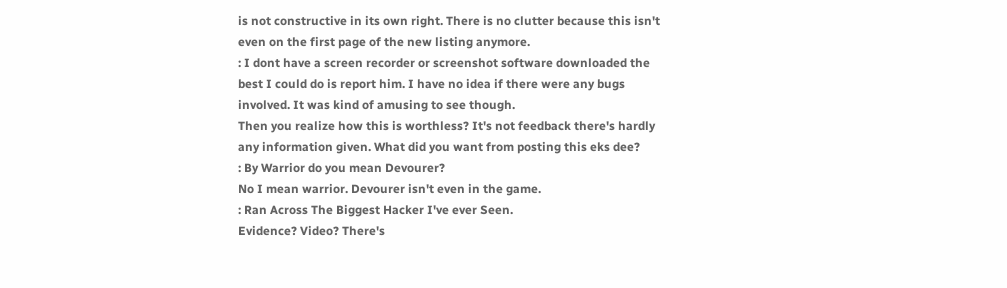is not constructive in its own right. There is no clutter because this isn't even on the first page of the new listing anymore.
: I dont have a screen recorder or screenshot software downloaded the best I could do is report him. I have no idea if there were any bugs involved. It was kind of amusing to see though.
Then you realize how this is worthless? It's not feedback there's hardly any information given. What did you want from posting this eks dee?
: By Warrior do you mean Devourer?
No I mean warrior. Devourer isn't even in the game.
: Ran Across The Biggest Hacker I've ever Seen.
Evidence? Video? There's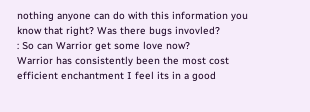nothing anyone can do with this information you know that right? Was there bugs invovled?
: So can Warrior get some love now?
Warrior has consistently been the most cost efficient enchantment I feel its in a good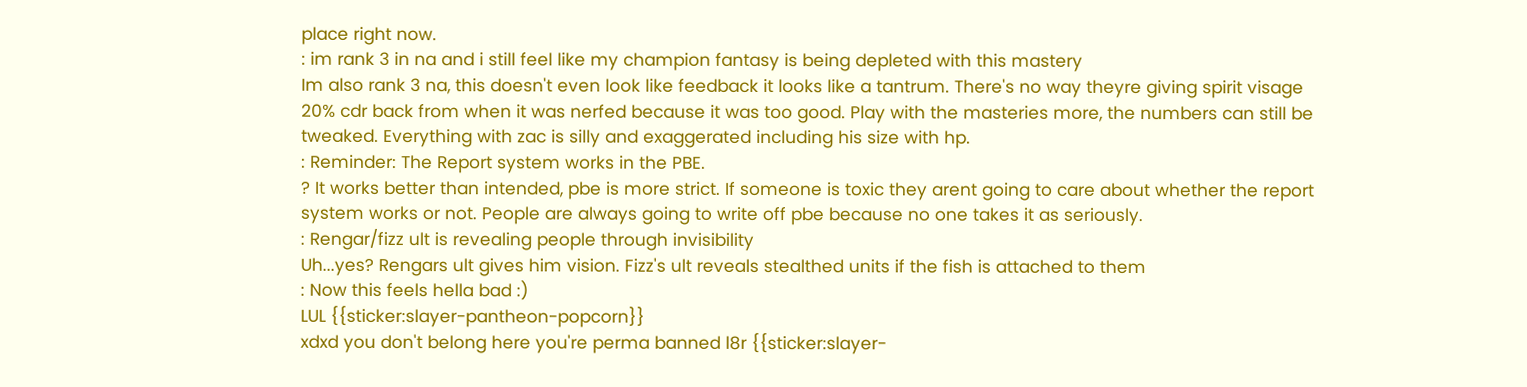place right now.
: im rank 3 in na and i still feel like my champion fantasy is being depleted with this mastery
Im also rank 3 na, this doesn't even look like feedback it looks like a tantrum. There's no way theyre giving spirit visage 20% cdr back from when it was nerfed because it was too good. Play with the masteries more, the numbers can still be tweaked. Everything with zac is silly and exaggerated including his size with hp.
: Reminder: The Report system works in the PBE.
? It works better than intended, pbe is more strict. If someone is toxic they arent going to care about whether the report system works or not. People are always going to write off pbe because no one takes it as seriously.
: Rengar/fizz ult is revealing people through invisibility
Uh...yes? Rengars ult gives him vision. Fizz's ult reveals stealthed units if the fish is attached to them
: Now this feels hella bad :)
LUL {{sticker:slayer-pantheon-popcorn}}
xdxd you don't belong here you're perma banned l8r {{sticker:slayer-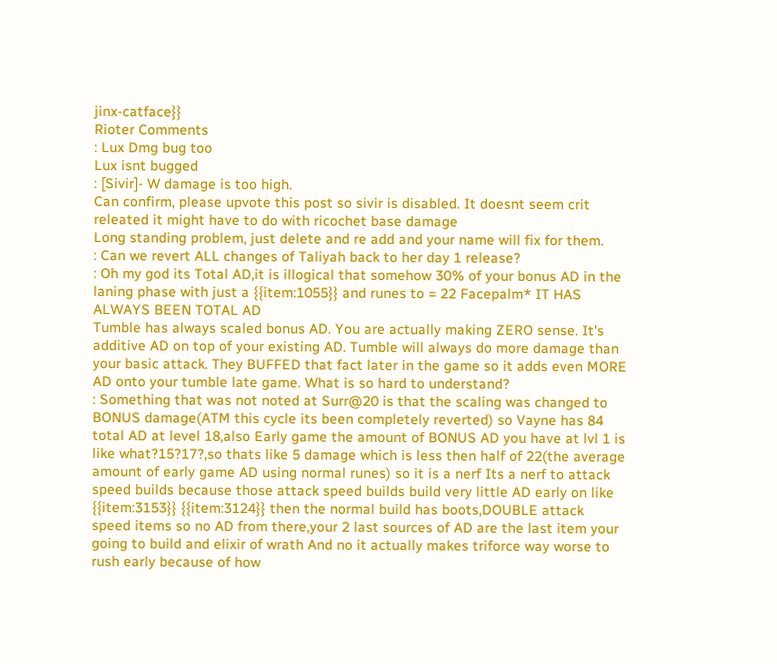jinx-catface}}
Rioter Comments
: Lux Dmg bug too
Lux isnt bugged
: [Sivir]- W damage is too high.
Can confirm, please upvote this post so sivir is disabled. It doesnt seem crit releated it might have to do with ricochet base damage
Long standing problem, just delete and re add and your name will fix for them.
: Can we revert ALL changes of Taliyah back to her day 1 release?
: Oh my god its Total AD,it is illogical that somehow 30% of your bonus AD in the laning phase with just a {{item:1055}} and runes to = 22 Facepalm* IT HAS ALWAYS BEEN TOTAL AD
Tumble has always scaled bonus AD. You are actually making ZERO sense. It's additive AD on top of your existing AD. Tumble will always do more damage than your basic attack. They BUFFED that fact later in the game so it adds even MORE AD onto your tumble late game. What is so hard to understand?
: Something that was not noted at Surr@20 is that the scaling was changed to BONUS damage(ATM this cycle its been completely reverted) so Vayne has 84 total AD at level 18,also Early game the amount of BONUS AD you have at lvl 1 is like what?15?17?,so thats like 5 damage which is less then half of 22(the average amount of early game AD using normal runes) so it is a nerf Its a nerf to attack speed builds because those attack speed builds build very little AD early on like {{item:3153}} {{item:3124}} then the normal build has boots,DOUBLE attack speed items so no AD from there,your 2 last sources of AD are the last item your going to build and elixir of wrath And no it actually makes triforce way worse to rush early because of how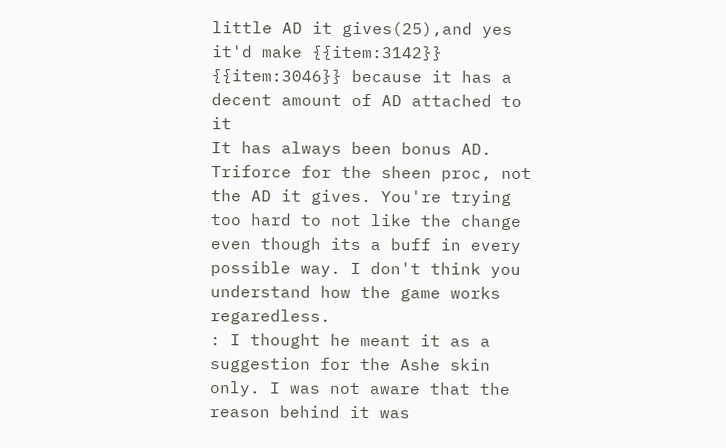little AD it gives(25),and yes it'd make {{item:3142}} {{item:3046}} because it has a decent amount of AD attached to it
It has always been bonus AD. Triforce for the sheen proc, not the AD it gives. You're trying too hard to not like the change even though its a buff in every possible way. I don't think you understand how the game works regaredless.
: I thought he meant it as a suggestion for the Ashe skin only. I was not aware that the reason behind it was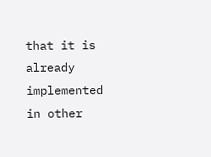that it is already implemented in other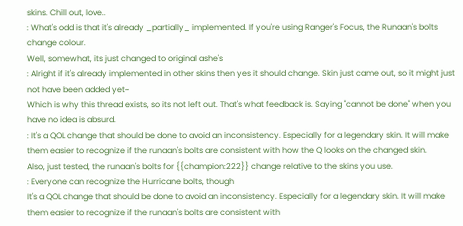skins. Chill out, love..
: What's odd is that it's already _partially_ implemented. If you're using Ranger's Focus, the Runaan's bolts change colour.
Well, somewhat, its just changed to original ashe's
: Alright if it's already implemented in other skins then yes it should change. Skin just came out, so it might just not have been added yet~
Which is why this thread exists, so its not left out. That's what feedback is. Saying "cannot be done" when you have no idea is absurd.
: It's a QOL change that should be done to avoid an inconsistency. Especially for a legendary skin. It will make them easier to recognize if the runaan's bolts are consistent with how the Q looks on the changed skin.
Also, just tested, the runaan's bolts for {{champion:222}} change relative to the skins you use.
: Everyone can recognize the Hurricane bolts, though
It's a QOL change that should be done to avoid an inconsistency. Especially for a legendary skin. It will make them easier to recognize if the runaan's bolts are consistent with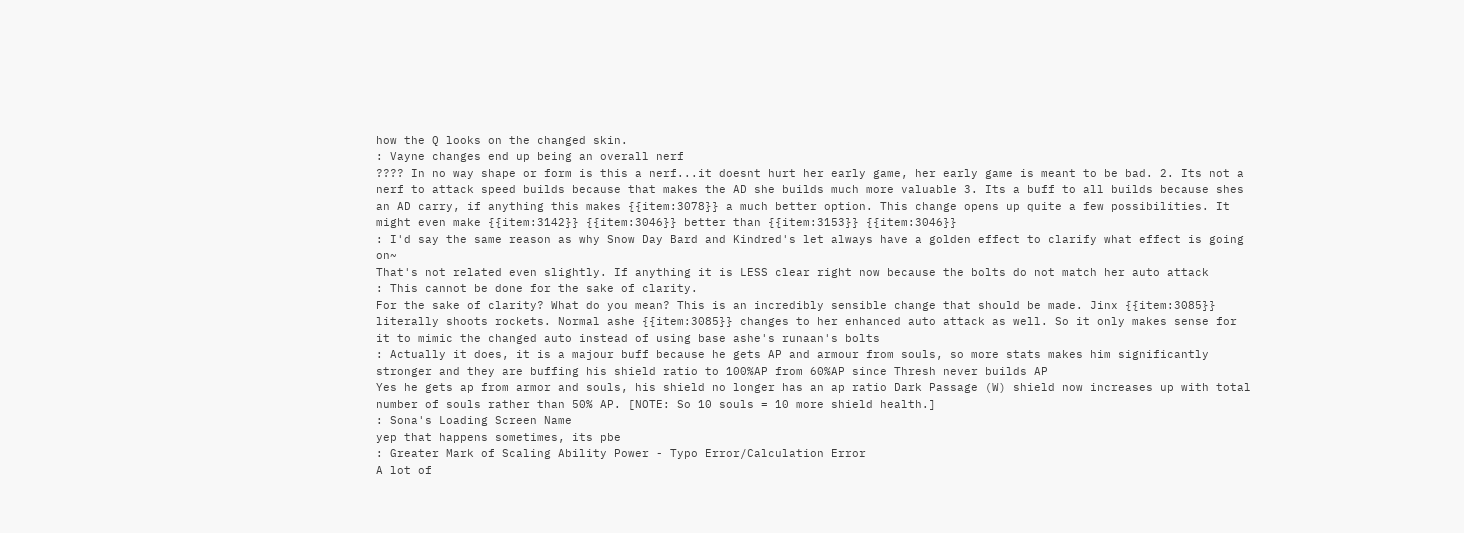how the Q looks on the changed skin.
: Vayne changes end up being an overall nerf
???? In no way shape or form is this a nerf...it doesnt hurt her early game, her early game is meant to be bad. 2. Its not a nerf to attack speed builds because that makes the AD she builds much more valuable 3. Its a buff to all builds because shes an AD carry, if anything this makes {{item:3078}} a much better option. This change opens up quite a few possibilities. It might even make {{item:3142}} {{item:3046}} better than {{item:3153}} {{item:3046}}
: I'd say the same reason as why Snow Day Bard and Kindred's let always have a golden effect to clarify what effect is going on~
That's not related even slightly. If anything it is LESS clear right now because the bolts do not match her auto attack
: This cannot be done for the sake of clarity.
For the sake of clarity? What do you mean? This is an incredibly sensible change that should be made. Jinx {{item:3085}} literally shoots rockets. Normal ashe {{item:3085}} changes to her enhanced auto attack as well. So it only makes sense for it to mimic the changed auto instead of using base ashe's runaan's bolts
: Actually it does, it is a majour buff because he gets AP and armour from souls, so more stats makes him significantly stronger and they are buffing his shield ratio to 100%AP from 60%AP since Thresh never builds AP
Yes he gets ap from armor and souls, his shield no longer has an ap ratio Dark Passage (W) shield now increases up with total number of souls rather than 50% AP. [NOTE: So 10 souls = 10 more shield health.]
: Sona's Loading Screen Name
yep that happens sometimes, its pbe
: Greater Mark of Scaling Ability Power - Typo Error/Calculation Error
A lot of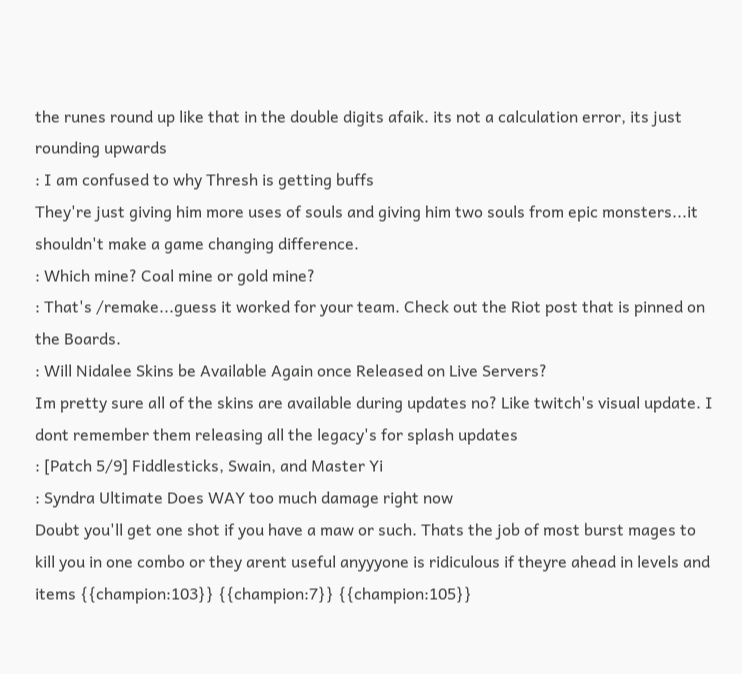the runes round up like that in the double digits afaik. its not a calculation error, its just rounding upwards
: I am confused to why Thresh is getting buffs
They're just giving him more uses of souls and giving him two souls from epic monsters...it shouldn't make a game changing difference.
: Which mine? Coal mine or gold mine?
: That's /remake...guess it worked for your team. Check out the Riot post that is pinned on the Boards.
: Will Nidalee Skins be Available Again once Released on Live Servers?
Im pretty sure all of the skins are available during updates no? Like twitch's visual update. I dont remember them releasing all the legacy's for splash updates
: [Patch 5/9] Fiddlesticks, Swain, and Master Yi
: Syndra Ultimate Does WAY too much damage right now
Doubt you'll get one shot if you have a maw or such. Thats the job of most burst mages to kill you in one combo or they arent useful anyyyone is ridiculous if theyre ahead in levels and items {{champion:103}} {{champion:7}} {{champion:105}}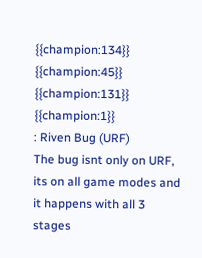{{champion:134}} {{champion:45}} {{champion:131}} {{champion:1}}
: Riven Bug (URF)
The bug isnt only on URF, its on all game modes and it happens with all 3 stages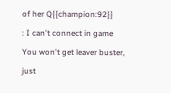of her Q{{champion:92}}
: I can't connect in game
You won't get leaver buster, just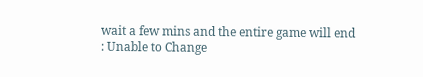wait a few mins and the entire game will end
: Unable to Change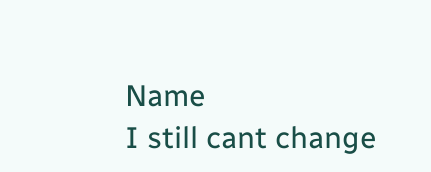Name
I still cant change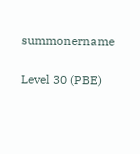summonername


Level 30 (PBE)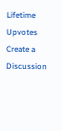Lifetime Upvotes
Create a Discussion